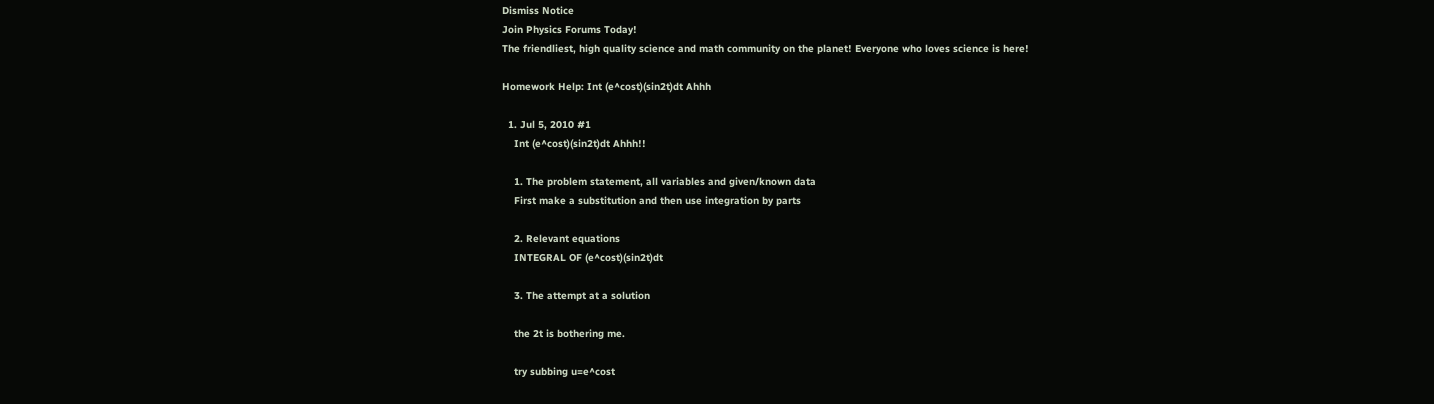Dismiss Notice
Join Physics Forums Today!
The friendliest, high quality science and math community on the planet! Everyone who loves science is here!

Homework Help: Int (e^cost)(sin2t)dt Ahhh

  1. Jul 5, 2010 #1
    Int (e^cost)(sin2t)dt Ahhh!!

    1. The problem statement, all variables and given/known data
    First make a substitution and then use integration by parts

    2. Relevant equations
    INTEGRAL OF (e^cost)(sin2t)dt

    3. The attempt at a solution

    the 2t is bothering me.

    try subbing u=e^cost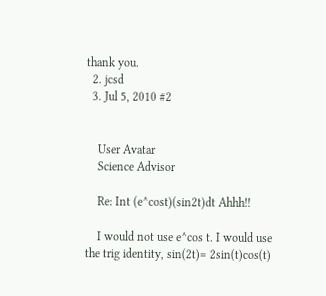thank you.
  2. jcsd
  3. Jul 5, 2010 #2


    User Avatar
    Science Advisor

    Re: Int (e^cost)(sin2t)dt Ahhh!!

    I would not use e^cos t. I would use the trig identity, sin(2t)= 2sin(t)cos(t)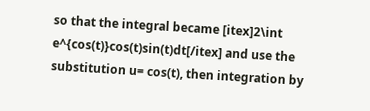so that the integral became [itex]2\int e^{cos(t)}cos(t)sin(t)dt[/itex] and use the substitution u= cos(t), then integration by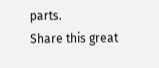parts.
Share this great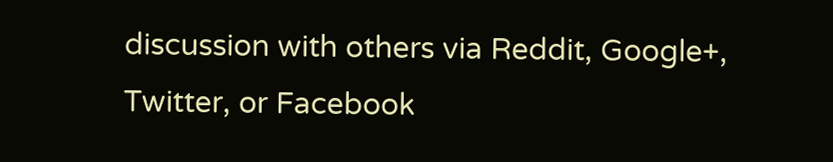discussion with others via Reddit, Google+, Twitter, or Facebook